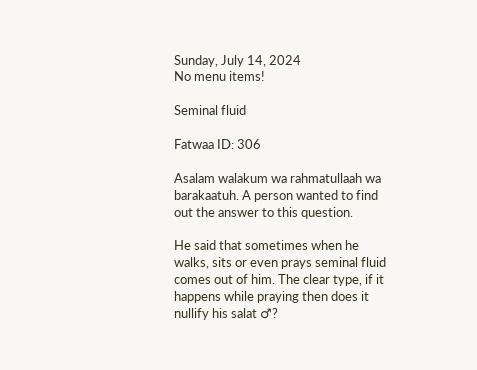Sunday, July 14, 2024
No menu items!

Seminal fluid

Fatwaa ID: 306

Asalam walakum wa rahmatullaah wa barakaatuh. A person wanted to find out the answer to this question.

He said that sometimes when he walks, sits or even prays seminal fluid comes out of him. The clear type, if it happens while praying then does it nullify his salat ♂?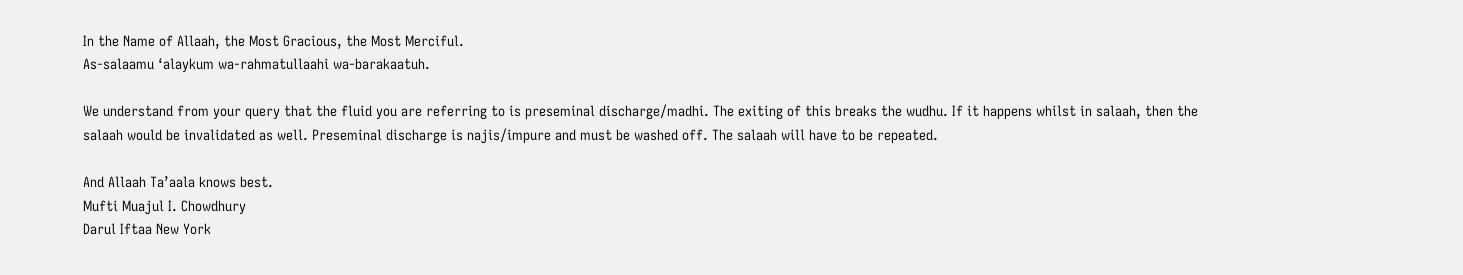In the Name of Allaah, the Most Gracious, the Most Merciful.
As-salaamu ‘alaykum wa-rahmatullaahi wa-barakaatuh.

We understand from your query that the fluid you are referring to is preseminal discharge/madhi. The exiting of this breaks the wudhu. If it happens whilst in salaah, then the salaah would be invalidated as well. Preseminal discharge is najis/impure and must be washed off. The salaah will have to be repeated.

And Allaah Ta’aala knows best.
Mufti Muajul I. Chowdhury
Darul Iftaa New York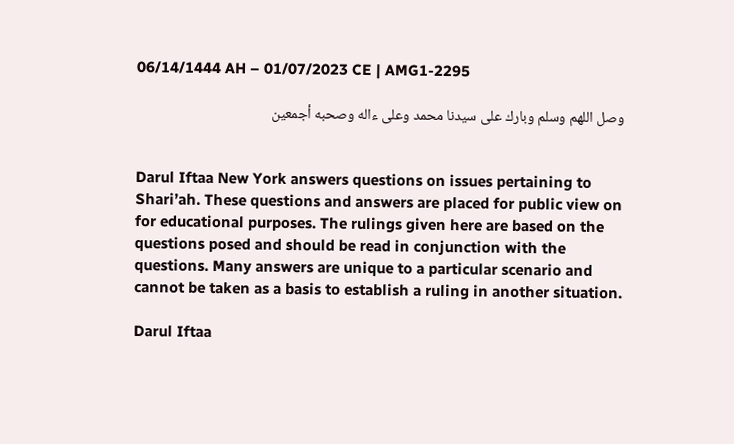06/14/1444 AH – 01/07/2023 CE | AMG1-2295

وصل اللهم وسلم وبارك على سيدنا محمد وعلى ءاله وصحبه أجمعين


Darul Iftaa New York answers questions on issues pertaining to Shari’ah. These questions and answers are placed for public view on for educational purposes. The rulings given here are based on the questions posed and should be read in conjunction with the questions. Many answers are unique to a particular scenario and cannot be taken as a basis to establish a ruling in another situation.

Darul Iftaa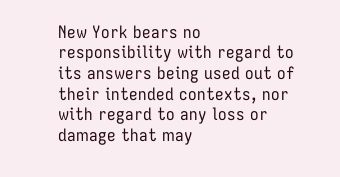New York bears no responsibility with regard to its answers being used out of their intended contexts, nor with regard to any loss or damage that may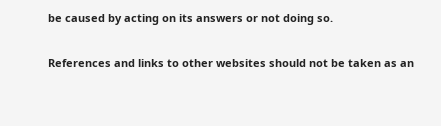be caused by acting on its answers or not doing so.

References and links to other websites should not be taken as an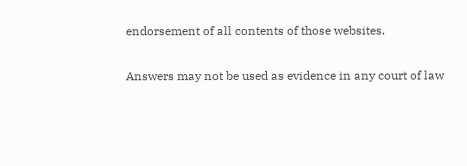endorsement of all contents of those websites.

Answers may not be used as evidence in any court of law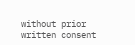without prior written consent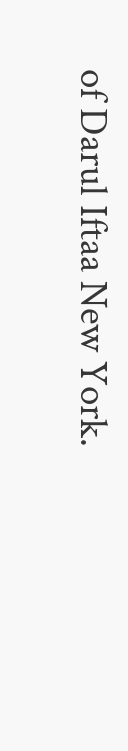of Darul Iftaa New York.